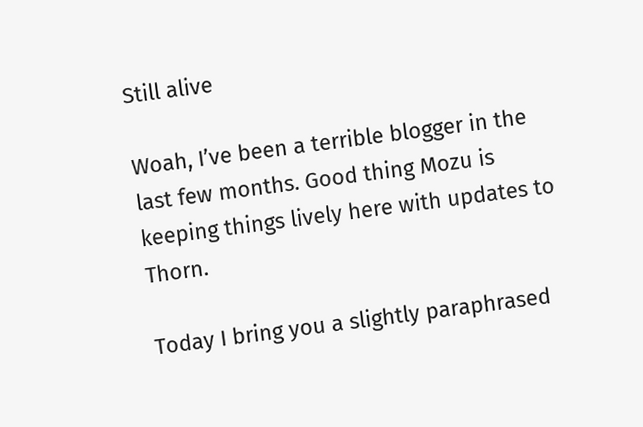Still alive

Woah, I’ve been a terrible blogger in the last few months. Good thing Mozu is keeping things lively here with updates to Thorn.

Today I bring you a slightly paraphrased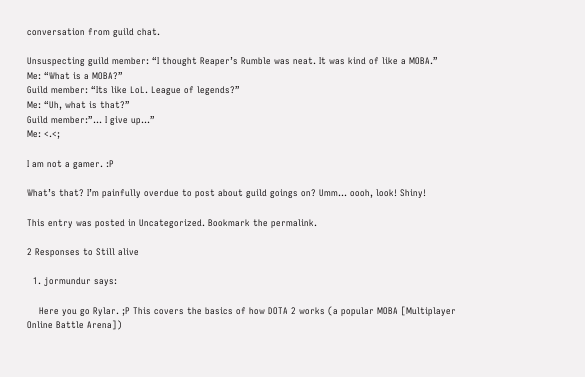conversation from guild chat.

Unsuspecting guild member: “I thought Reaper’s Rumble was neat. It was kind of like a MOBA.”
Me: “What is a MOBA?”
Guild member: “Its like LoL. League of legends?”
Me: “Uh, what is that?”
Guild member:”… I give up…”
Me: <.<;

I am not a gamer. :P

What’s that? I’m painfully overdue to post about guild goings on? Umm… oooh, look! Shiny!

This entry was posted in Uncategorized. Bookmark the permalink.

2 Responses to Still alive

  1. jormundur says:

    Here you go Rylar. ;P This covers the basics of how DOTA 2 works (a popular MOBA [Multiplayer Online Battle Arena])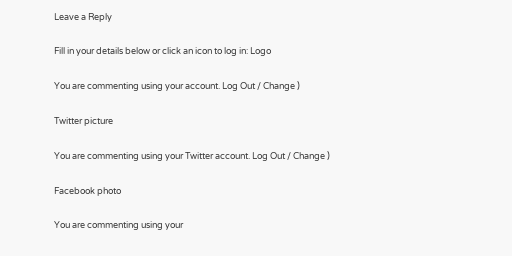Leave a Reply

Fill in your details below or click an icon to log in: Logo

You are commenting using your account. Log Out / Change )

Twitter picture

You are commenting using your Twitter account. Log Out / Change )

Facebook photo

You are commenting using your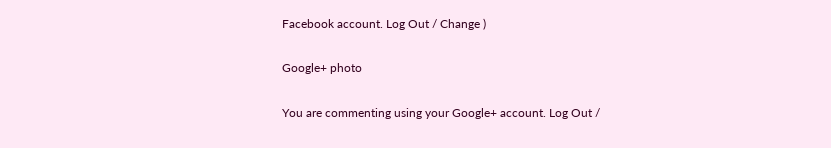Facebook account. Log Out / Change )

Google+ photo

You are commenting using your Google+ account. Log Out /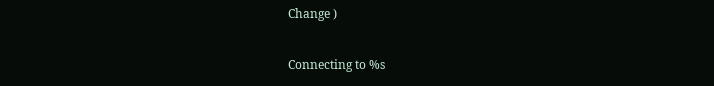Change )

Connecting to %s